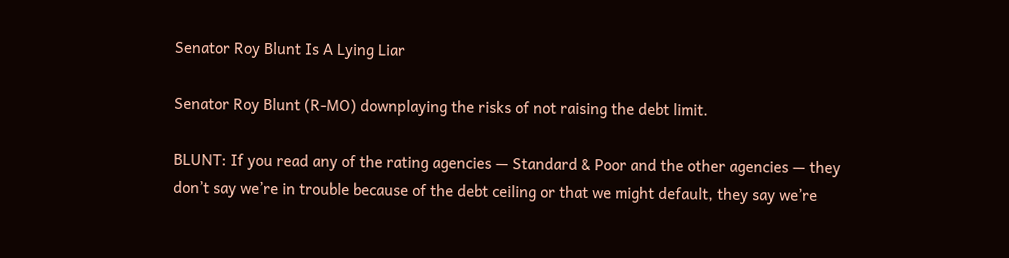Senator Roy Blunt Is A Lying Liar

Senator Roy Blunt (R-MO) downplaying the risks of not raising the debt limit.

BLUNT: If you read any of the rating agencies — Standard & Poor and the other agencies — they don’t say we’re in trouble because of the debt ceiling or that we might default, they say we’re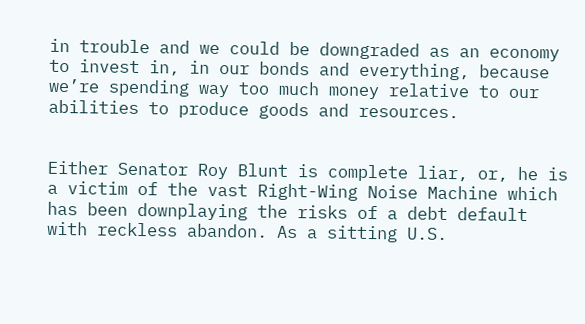in trouble and we could be downgraded as an economy to invest in, in our bonds and everything, because we’re spending way too much money relative to our abilities to produce goods and resources.


Either Senator Roy Blunt is complete liar, or, he is a victim of the vast Right-Wing Noise Machine which has been downplaying the risks of a debt default with reckless abandon. As a sitting U.S.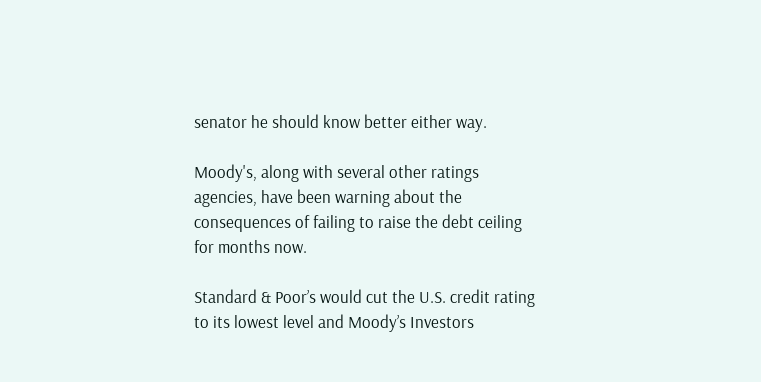senator he should know better either way.

Moody's, along with several other ratings agencies, have been warning about the consequences of failing to raise the debt ceiling for months now.

Standard & Poor’s would cut the U.S. credit rating to its lowest level and Moody’s Investors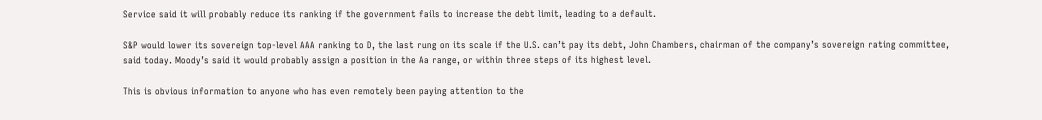Service said it will probably reduce its ranking if the government fails to increase the debt limit, leading to a default.

S&P would lower its sovereign top-level AAA ranking to D, the last rung on its scale if the U.S. can’t pay its debt, John Chambers, chairman of the company’s sovereign rating committee, said today. Moody’s said it would probably assign a position in the Aa range, or within three steps of its highest level.

This is obvious information to anyone who has even remotely been paying attention to the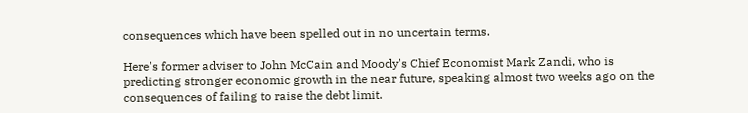consequences which have been spelled out in no uncertain terms.

Here's former adviser to John McCain and Moody's Chief Economist Mark Zandi, who is predicting stronger economic growth in the near future, speaking almost two weeks ago on the consequences of failing to raise the debt limit.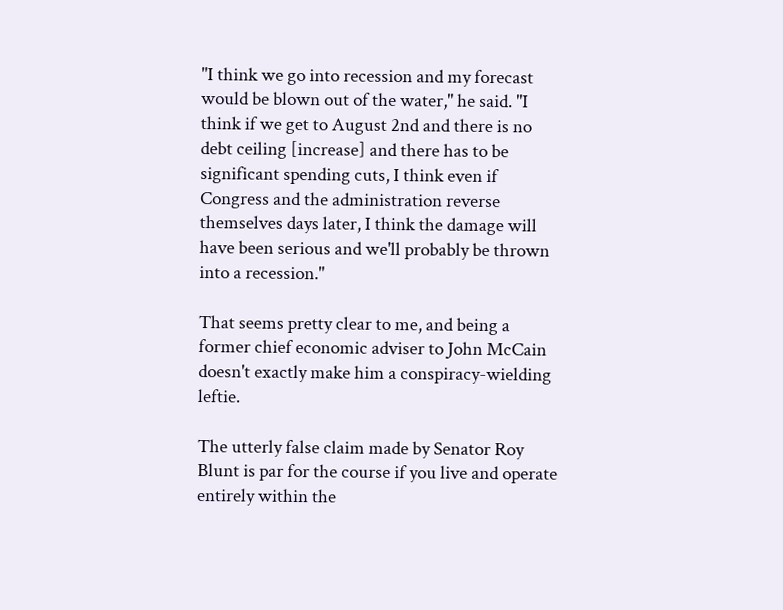"I think we go into recession and my forecast would be blown out of the water," he said. "I think if we get to August 2nd and there is no debt ceiling [increase] and there has to be significant spending cuts, I think even if Congress and the administration reverse themselves days later, I think the damage will have been serious and we'll probably be thrown into a recession."

That seems pretty clear to me, and being a former chief economic adviser to John McCain doesn't exactly make him a conspiracy-wielding leftie.

The utterly false claim made by Senator Roy Blunt is par for the course if you live and operate entirely within the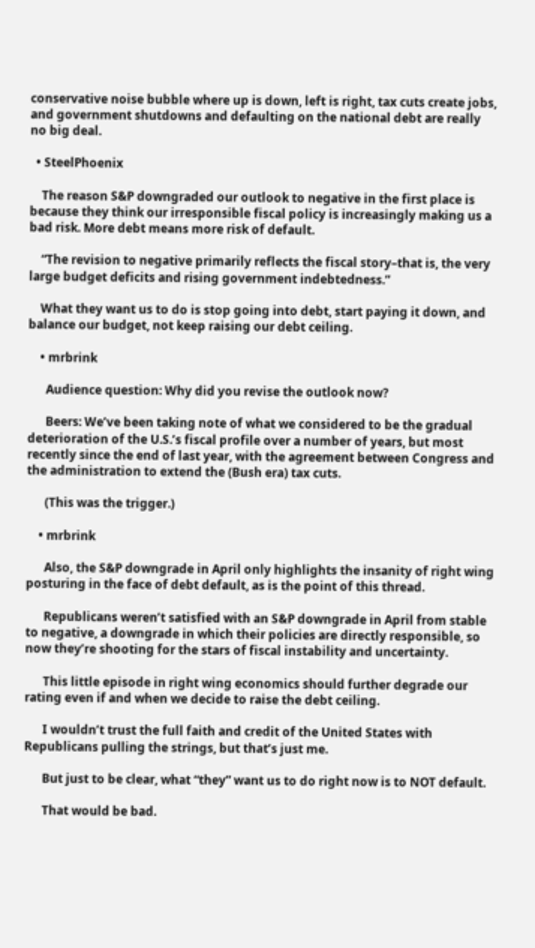conservative noise bubble where up is down, left is right, tax cuts create jobs, and government shutdowns and defaulting on the national debt are really no big deal.

  • SteelPhoenix

    The reason S&P downgraded our outlook to negative in the first place is because they think our irresponsible fiscal policy is increasingly making us a bad risk. More debt means more risk of default.

    “The revision to negative primarily reflects the fiscal story–that is, the very large budget deficits and rising government indebtedness.”

    What they want us to do is stop going into debt, start paying it down, and balance our budget, not keep raising our debt ceiling.

    • mrbrink

      Audience question: Why did you revise the outlook now?

      Beers: We’ve been taking note of what we considered to be the gradual deterioration of the U.S.’s fiscal profile over a number of years, but most recently since the end of last year, with the agreement between Congress and the administration to extend the (Bush era) tax cuts.

      (This was the trigger.)

    • mrbrink

      Also, the S&P downgrade in April only highlights the insanity of right wing posturing in the face of debt default, as is the point of this thread.

      Republicans weren’t satisfied with an S&P downgrade in April from stable to negative, a downgrade in which their policies are directly responsible, so now they’re shooting for the stars of fiscal instability and uncertainty.

      This little episode in right wing economics should further degrade our rating even if and when we decide to raise the debt ceiling.

      I wouldn’t trust the full faith and credit of the United States with Republicans pulling the strings, but that’s just me.

      But just to be clear, what “they” want us to do right now is to NOT default.

      That would be bad.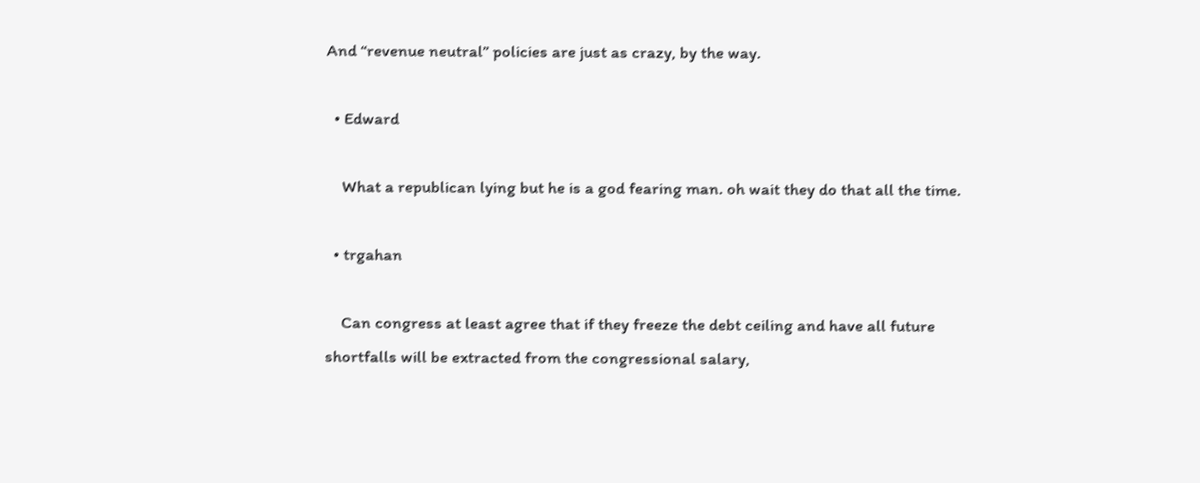And “revenue neutral” policies are just as crazy, by the way.

  • Edward

    What a republican lying but he is a god fearing man. oh wait they do that all the time.

  • trgahan

    Can congress at least agree that if they freeze the debt ceiling and have all future shortfalls will be extracted from the congressional salary,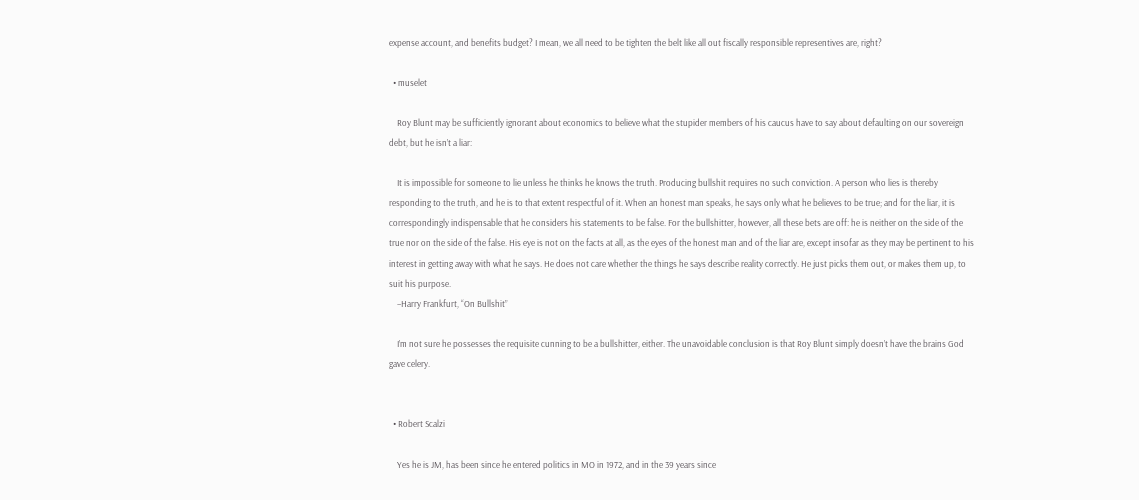expense account, and benefits budget? I mean, we all need to be tighten the belt like all out fiscally responsible representives are, right?

  • muselet

    Roy Blunt may be sufficiently ignorant about economics to believe what the stupider members of his caucus have to say about defaulting on our sovereign debt, but he isn’t a liar:

    It is impossible for someone to lie unless he thinks he knows the truth. Producing bullshit requires no such conviction. A person who lies is thereby responding to the truth, and he is to that extent respectful of it. When an honest man speaks, he says only what he believes to be true; and for the liar, it is correspondingly indispensable that he considers his statements to be false. For the bullshitter, however, all these bets are off: he is neither on the side of the true nor on the side of the false. His eye is not on the facts at all, as the eyes of the honest man and of the liar are, except insofar as they may be pertinent to his interest in getting away with what he says. He does not care whether the things he says describe reality correctly. He just picks them out, or makes them up, to suit his purpose.
    –Harry Frankfurt, “On Bullshit”

    I’m not sure he possesses the requisite cunning to be a bullshitter, either. The unavoidable conclusion is that Roy Blunt simply doesn’t have the brains God gave celery.


  • Robert Scalzi

    Yes he is JM, has been since he entered politics in MO in 1972, and in the 39 years since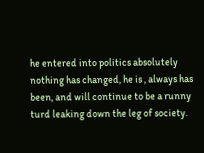he entered into politics absolutely nothing has changed, he is , always has been, and will continue to be a runny turd leaking down the leg of society.